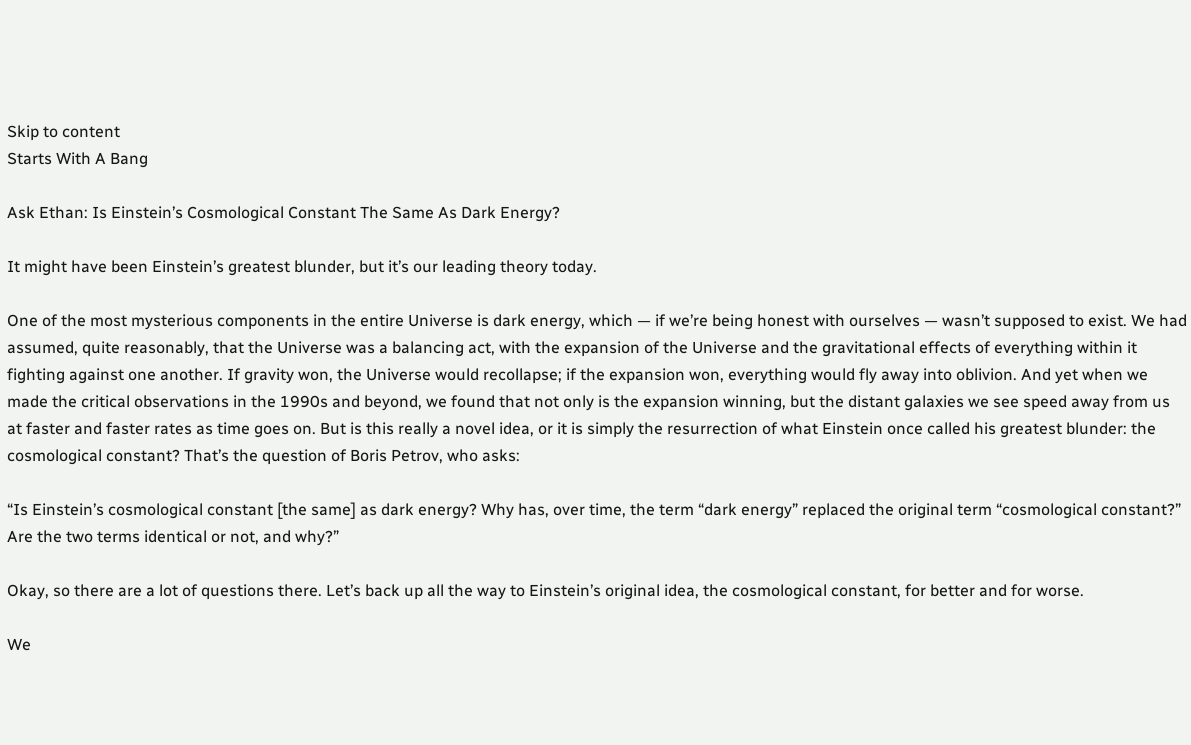Skip to content
Starts With A Bang

Ask Ethan: Is Einstein’s Cosmological Constant The Same As Dark Energy?

It might have been Einstein’s greatest blunder, but it’s our leading theory today.

One of the most mysterious components in the entire Universe is dark energy, which — if we’re being honest with ourselves — wasn’t supposed to exist. We had assumed, quite reasonably, that the Universe was a balancing act, with the expansion of the Universe and the gravitational effects of everything within it fighting against one another. If gravity won, the Universe would recollapse; if the expansion won, everything would fly away into oblivion. And yet when we made the critical observations in the 1990s and beyond, we found that not only is the expansion winning, but the distant galaxies we see speed away from us at faster and faster rates as time goes on. But is this really a novel idea, or it is simply the resurrection of what Einstein once called his greatest blunder: the cosmological constant? That’s the question of Boris Petrov, who asks:

“Is Einstein’s cosmological constant [the same] as dark energy? Why has, over time, the term “dark energy” replaced the original term “cosmological constant?” Are the two terms identical or not, and why?”

Okay, so there are a lot of questions there. Let’s back up all the way to Einstein’s original idea, the cosmological constant, for better and for worse.

We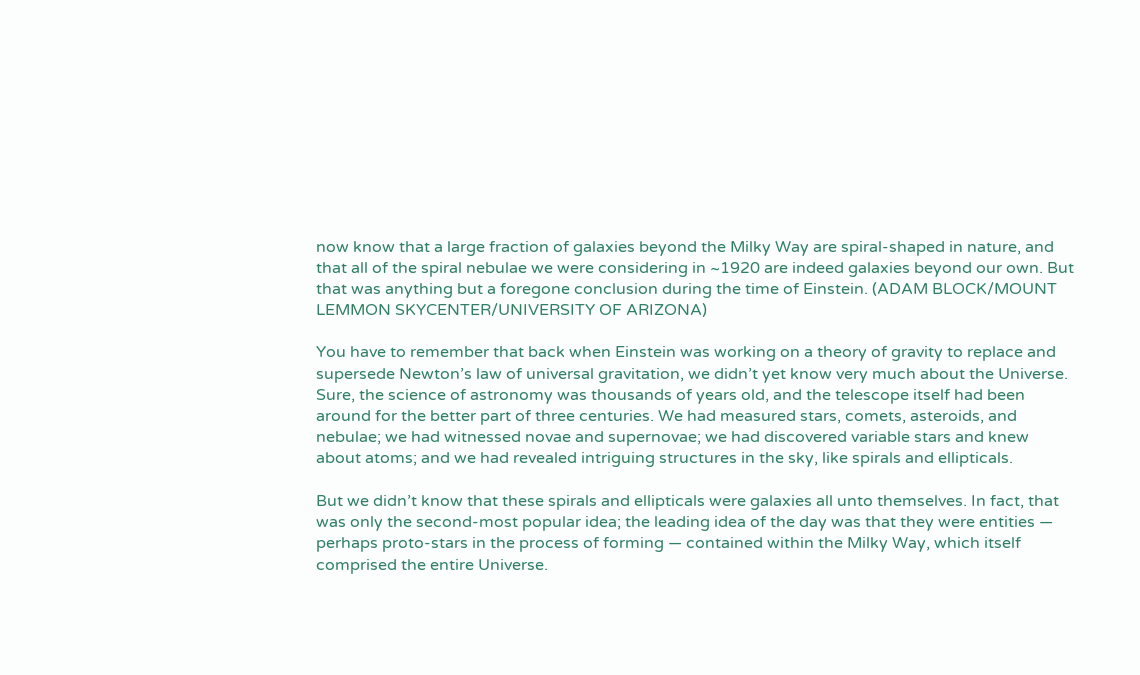now know that a large fraction of galaxies beyond the Milky Way are spiral-shaped in nature, and that all of the spiral nebulae we were considering in ~1920 are indeed galaxies beyond our own. But that was anything but a foregone conclusion during the time of Einstein. (ADAM BLOCK/MOUNT LEMMON SKYCENTER/UNIVERSITY OF ARIZONA)

You have to remember that back when Einstein was working on a theory of gravity to replace and supersede Newton’s law of universal gravitation, we didn’t yet know very much about the Universe. Sure, the science of astronomy was thousands of years old, and the telescope itself had been around for the better part of three centuries. We had measured stars, comets, asteroids, and nebulae; we had witnessed novae and supernovae; we had discovered variable stars and knew about atoms; and we had revealed intriguing structures in the sky, like spirals and ellipticals.

But we didn’t know that these spirals and ellipticals were galaxies all unto themselves. In fact, that was only the second-most popular idea; the leading idea of the day was that they were entities — perhaps proto-stars in the process of forming — contained within the Milky Way, which itself comprised the entire Universe.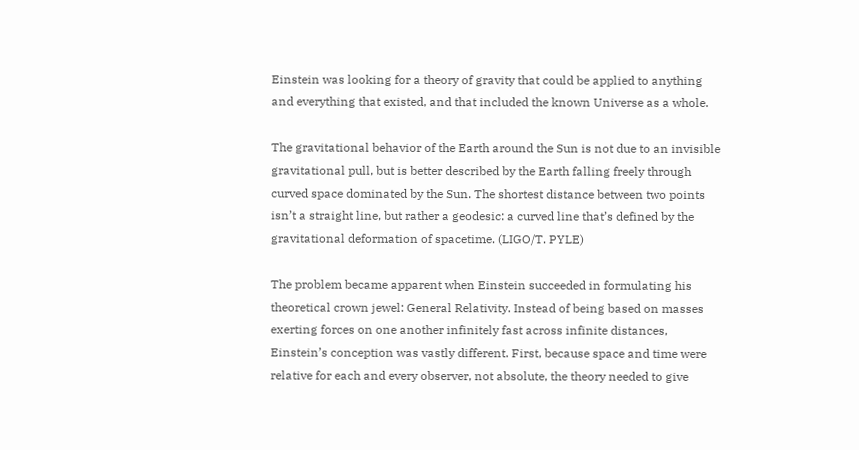Einstein was looking for a theory of gravity that could be applied to anything and everything that existed, and that included the known Universe as a whole.

The gravitational behavior of the Earth around the Sun is not due to an invisible gravitational pull, but is better described by the Earth falling freely through curved space dominated by the Sun. The shortest distance between two points isn’t a straight line, but rather a geodesic: a curved line that’s defined by the gravitational deformation of spacetime. (LIGO/T. PYLE)

The problem became apparent when Einstein succeeded in formulating his theoretical crown jewel: General Relativity. Instead of being based on masses exerting forces on one another infinitely fast across infinite distances, Einstein’s conception was vastly different. First, because space and time were relative for each and every observer, not absolute, the theory needed to give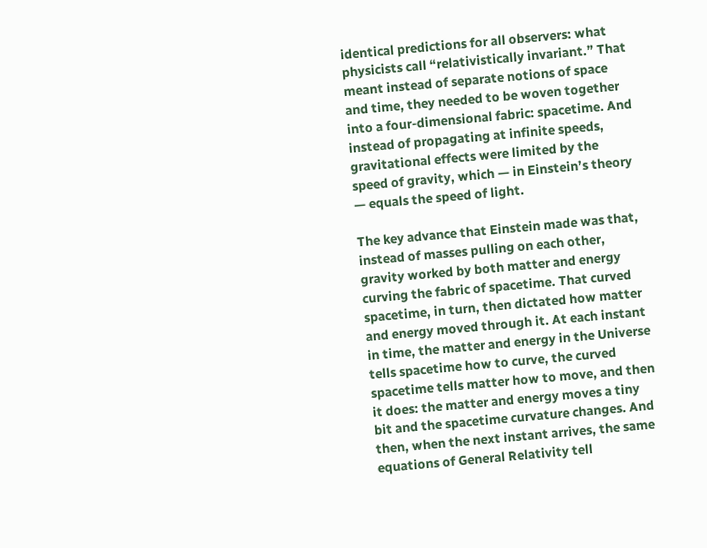identical predictions for all observers: what physicists call “relativistically invariant.” That meant instead of separate notions of space and time, they needed to be woven together into a four-dimensional fabric: spacetime. And instead of propagating at infinite speeds, gravitational effects were limited by the speed of gravity, which — in Einstein’s theory — equals the speed of light.

The key advance that Einstein made was that, instead of masses pulling on each other, gravity worked by both matter and energy curving the fabric of spacetime. That curved spacetime, in turn, then dictated how matter and energy moved through it. At each instant in time, the matter and energy in the Universe tells spacetime how to curve, the curved spacetime tells matter how to move, and then it does: the matter and energy moves a tiny bit and the spacetime curvature changes. And then, when the next instant arrives, the same equations of General Relativity tell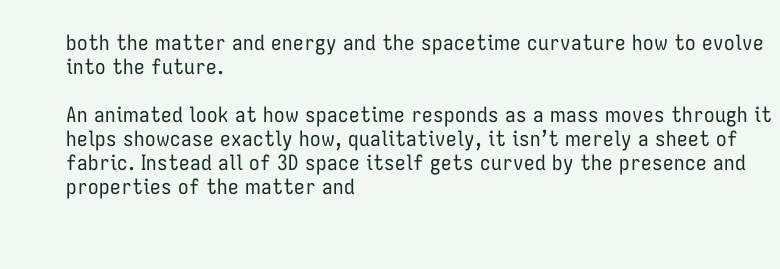both the matter and energy and the spacetime curvature how to evolve into the future.

An animated look at how spacetime responds as a mass moves through it helps showcase exactly how, qualitatively, it isn’t merely a sheet of fabric. Instead all of 3D space itself gets curved by the presence and properties of the matter and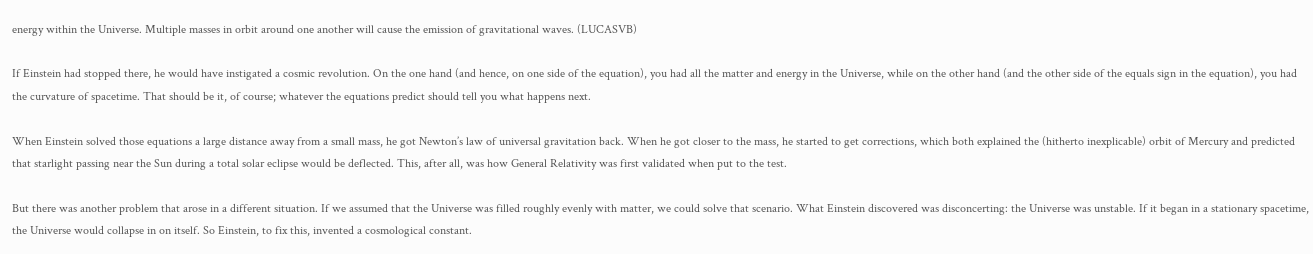energy within the Universe. Multiple masses in orbit around one another will cause the emission of gravitational waves. (LUCASVB)

If Einstein had stopped there, he would have instigated a cosmic revolution. On the one hand (and hence, on one side of the equation), you had all the matter and energy in the Universe, while on the other hand (and the other side of the equals sign in the equation), you had the curvature of spacetime. That should be it, of course; whatever the equations predict should tell you what happens next.

When Einstein solved those equations a large distance away from a small mass, he got Newton’s law of universal gravitation back. When he got closer to the mass, he started to get corrections, which both explained the (hitherto inexplicable) orbit of Mercury and predicted that starlight passing near the Sun during a total solar eclipse would be deflected. This, after all, was how General Relativity was first validated when put to the test.

But there was another problem that arose in a different situation. If we assumed that the Universe was filled roughly evenly with matter, we could solve that scenario. What Einstein discovered was disconcerting: the Universe was unstable. If it began in a stationary spacetime, the Universe would collapse in on itself. So Einstein, to fix this, invented a cosmological constant.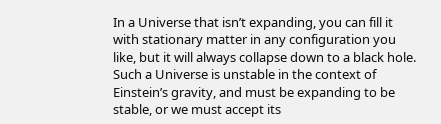In a Universe that isn’t expanding, you can fill it with stationary matter in any configuration you like, but it will always collapse down to a black hole. Such a Universe is unstable in the context of Einstein’s gravity, and must be expanding to be stable, or we must accept its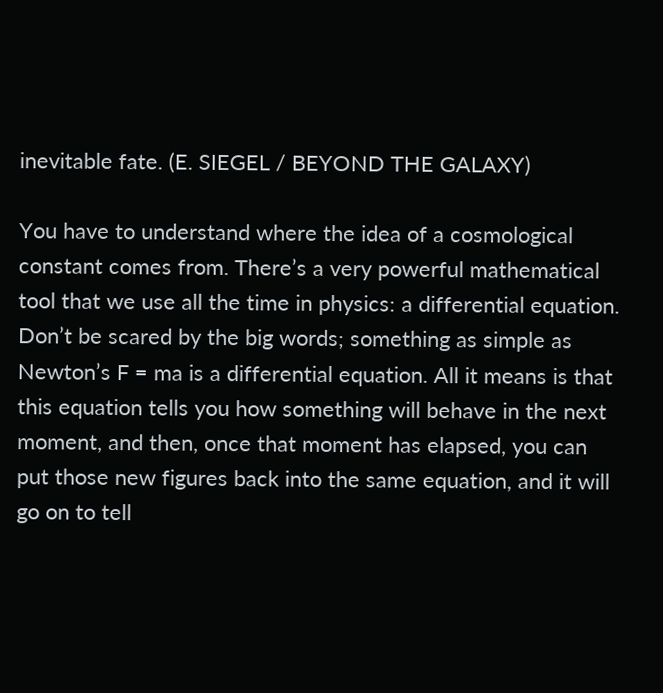inevitable fate. (E. SIEGEL / BEYOND THE GALAXY)

You have to understand where the idea of a cosmological constant comes from. There’s a very powerful mathematical tool that we use all the time in physics: a differential equation. Don’t be scared by the big words; something as simple as Newton’s F = ma is a differential equation. All it means is that this equation tells you how something will behave in the next moment, and then, once that moment has elapsed, you can put those new figures back into the same equation, and it will go on to tell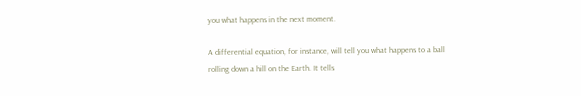you what happens in the next moment.

A differential equation, for instance, will tell you what happens to a ball rolling down a hill on the Earth. It tells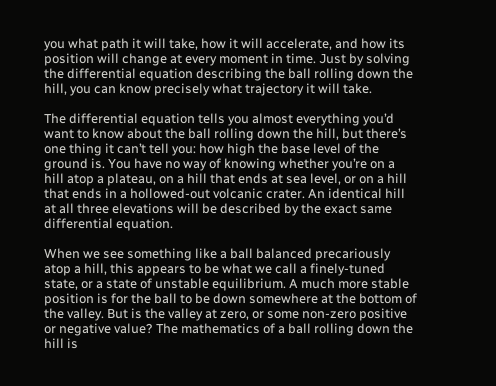you what path it will take, how it will accelerate, and how its position will change at every moment in time. Just by solving the differential equation describing the ball rolling down the hill, you can know precisely what trajectory it will take.

The differential equation tells you almost everything you’d want to know about the ball rolling down the hill, but there’s one thing it can’t tell you: how high the base level of the ground is. You have no way of knowing whether you’re on a hill atop a plateau, on a hill that ends at sea level, or on a hill that ends in a hollowed-out volcanic crater. An identical hill at all three elevations will be described by the exact same differential equation.

When we see something like a ball balanced precariously atop a hill, this appears to be what we call a finely-tuned state, or a state of unstable equilibrium. A much more stable position is for the ball to be down somewhere at the bottom of the valley. But is the valley at zero, or some non-zero positive or negative value? The mathematics of a ball rolling down the hill is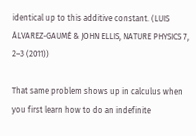identical up to this additive constant. (LUIS ÁLVAREZ-GAUMÉ & JOHN ELLIS, NATURE PHYSICS 7, 2–3 (2011))

That same problem shows up in calculus when you first learn how to do an indefinite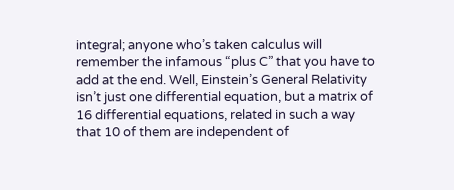integral; anyone who’s taken calculus will remember the infamous “plus C” that you have to add at the end. Well, Einstein’s General Relativity isn’t just one differential equation, but a matrix of 16 differential equations, related in such a way that 10 of them are independent of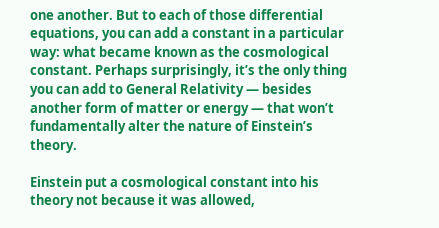one another. But to each of those differential equations, you can add a constant in a particular way: what became known as the cosmological constant. Perhaps surprisingly, it’s the only thing you can add to General Relativity — besides another form of matter or energy — that won’t fundamentally alter the nature of Einstein’s theory.

Einstein put a cosmological constant into his theory not because it was allowed,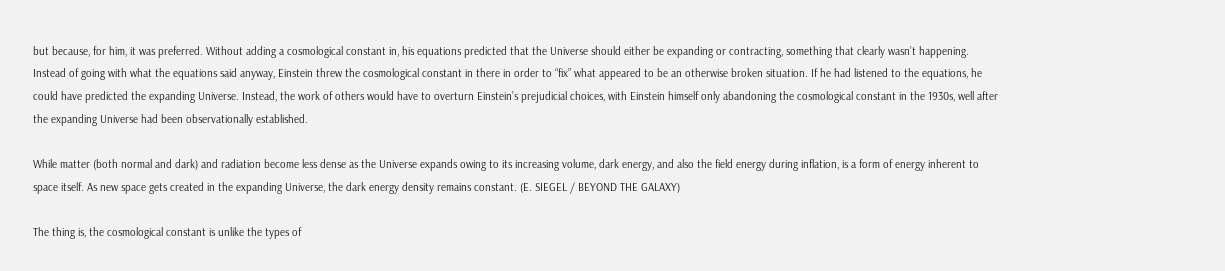but because, for him, it was preferred. Without adding a cosmological constant in, his equations predicted that the Universe should either be expanding or contracting, something that clearly wasn’t happening. Instead of going with what the equations said anyway, Einstein threw the cosmological constant in there in order to “fix” what appeared to be an otherwise broken situation. If he had listened to the equations, he could have predicted the expanding Universe. Instead, the work of others would have to overturn Einstein’s prejudicial choices, with Einstein himself only abandoning the cosmological constant in the 1930s, well after the expanding Universe had been observationally established.

While matter (both normal and dark) and radiation become less dense as the Universe expands owing to its increasing volume, dark energy, and also the field energy during inflation, is a form of energy inherent to space itself. As new space gets created in the expanding Universe, the dark energy density remains constant. (E. SIEGEL / BEYOND THE GALAXY)

The thing is, the cosmological constant is unlike the types of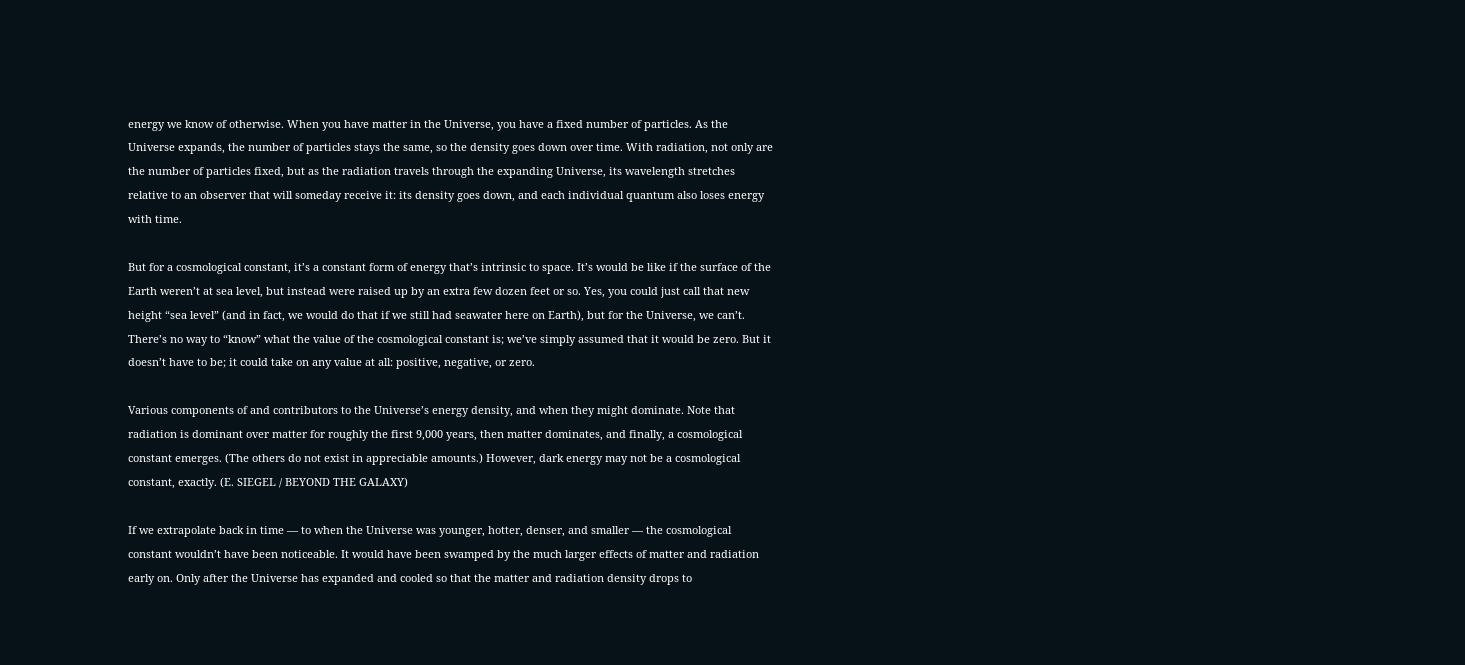energy we know of otherwise. When you have matter in the Universe, you have a fixed number of particles. As the Universe expands, the number of particles stays the same, so the density goes down over time. With radiation, not only are the number of particles fixed, but as the radiation travels through the expanding Universe, its wavelength stretches relative to an observer that will someday receive it: its density goes down, and each individual quantum also loses energy with time.

But for a cosmological constant, it’s a constant form of energy that’s intrinsic to space. It’s would be like if the surface of the Earth weren’t at sea level, but instead were raised up by an extra few dozen feet or so. Yes, you could just call that new height “sea level” (and in fact, we would do that if we still had seawater here on Earth), but for the Universe, we can’t. There’s no way to “know” what the value of the cosmological constant is; we’ve simply assumed that it would be zero. But it doesn’t have to be; it could take on any value at all: positive, negative, or zero.

Various components of and contributors to the Universe’s energy density, and when they might dominate. Note that radiation is dominant over matter for roughly the first 9,000 years, then matter dominates, and finally, a cosmological constant emerges. (The others do not exist in appreciable amounts.) However, dark energy may not be a cosmological constant, exactly. (E. SIEGEL / BEYOND THE GALAXY)

If we extrapolate back in time — to when the Universe was younger, hotter, denser, and smaller — the cosmological constant wouldn’t have been noticeable. It would have been swamped by the much larger effects of matter and radiation early on. Only after the Universe has expanded and cooled so that the matter and radiation density drops to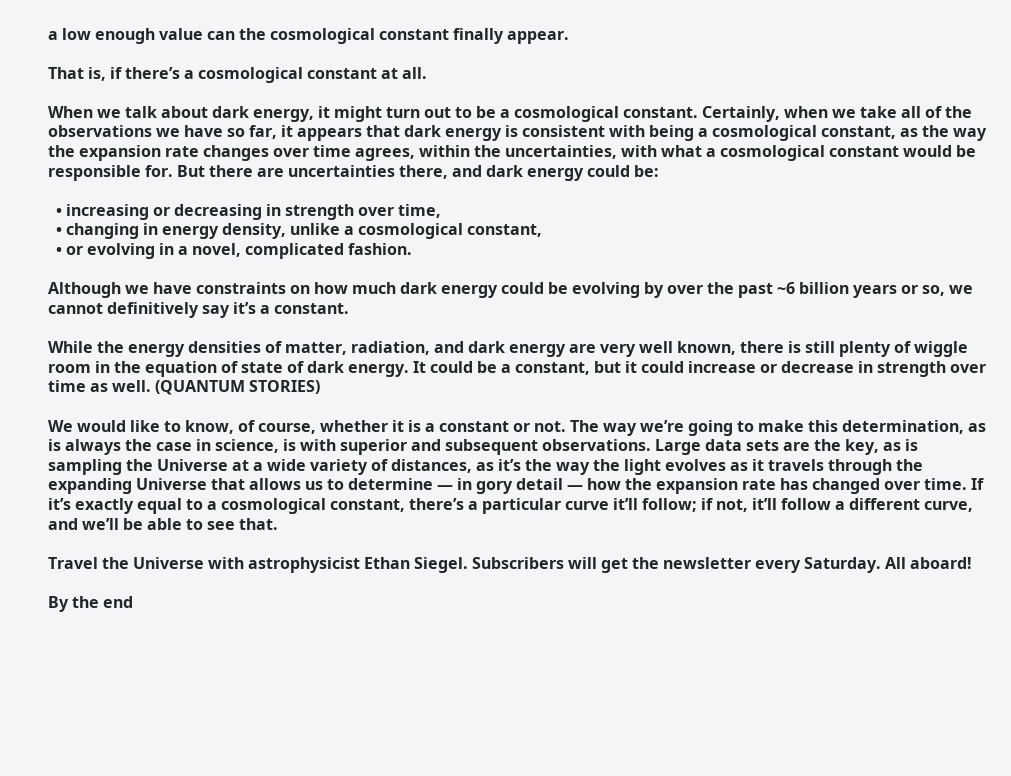a low enough value can the cosmological constant finally appear.

That is, if there’s a cosmological constant at all.

When we talk about dark energy, it might turn out to be a cosmological constant. Certainly, when we take all of the observations we have so far, it appears that dark energy is consistent with being a cosmological constant, as the way the expansion rate changes over time agrees, within the uncertainties, with what a cosmological constant would be responsible for. But there are uncertainties there, and dark energy could be:

  • increasing or decreasing in strength over time,
  • changing in energy density, unlike a cosmological constant,
  • or evolving in a novel, complicated fashion.

Although we have constraints on how much dark energy could be evolving by over the past ~6 billion years or so, we cannot definitively say it’s a constant.

While the energy densities of matter, radiation, and dark energy are very well known, there is still plenty of wiggle room in the equation of state of dark energy. It could be a constant, but it could increase or decrease in strength over time as well. (QUANTUM STORIES)

We would like to know, of course, whether it is a constant or not. The way we’re going to make this determination, as is always the case in science, is with superior and subsequent observations. Large data sets are the key, as is sampling the Universe at a wide variety of distances, as it’s the way the light evolves as it travels through the expanding Universe that allows us to determine — in gory detail — how the expansion rate has changed over time. If it’s exactly equal to a cosmological constant, there’s a particular curve it’ll follow; if not, it’ll follow a different curve, and we’ll be able to see that.

Travel the Universe with astrophysicist Ethan Siegel. Subscribers will get the newsletter every Saturday. All aboard!

By the end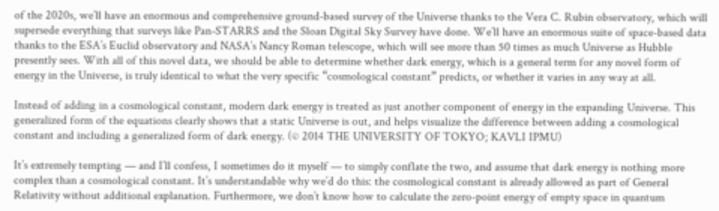of the 2020s, we’ll have an enormous and comprehensive ground-based survey of the Universe thanks to the Vera C. Rubin observatory, which will supersede everything that surveys like Pan-STARRS and the Sloan Digital Sky Survey have done. We’ll have an enormous suite of space-based data thanks to the ESA’s Euclid observatory and NASA’s Nancy Roman telescope, which will see more than 50 times as much Universe as Hubble presently sees. With all of this novel data, we should be able to determine whether dark energy, which is a general term for any novel form of energy in the Universe, is truly identical to what the very specific “cosmological constant” predicts, or whether it varies in any way at all.

Instead of adding in a cosmological constant, modern dark energy is treated as just another component of energy in the expanding Universe. This generalized form of the equations clearly shows that a static Universe is out, and helps visualize the difference between adding a cosmological constant and including a generalized form of dark energy. (© 2014 THE UNIVERSITY OF TOKYO; KAVLI IPMU)

It’s extremely tempting — and I’ll confess, I sometimes do it myself — to simply conflate the two, and assume that dark energy is nothing more complex than a cosmological constant. It’s understandable why we’d do this: the cosmological constant is already allowed as part of General Relativity without additional explanation. Furthermore, we don’t know how to calculate the zero-point energy of empty space in quantum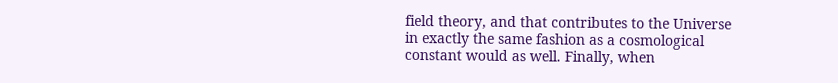field theory, and that contributes to the Universe in exactly the same fashion as a cosmological constant would as well. Finally, when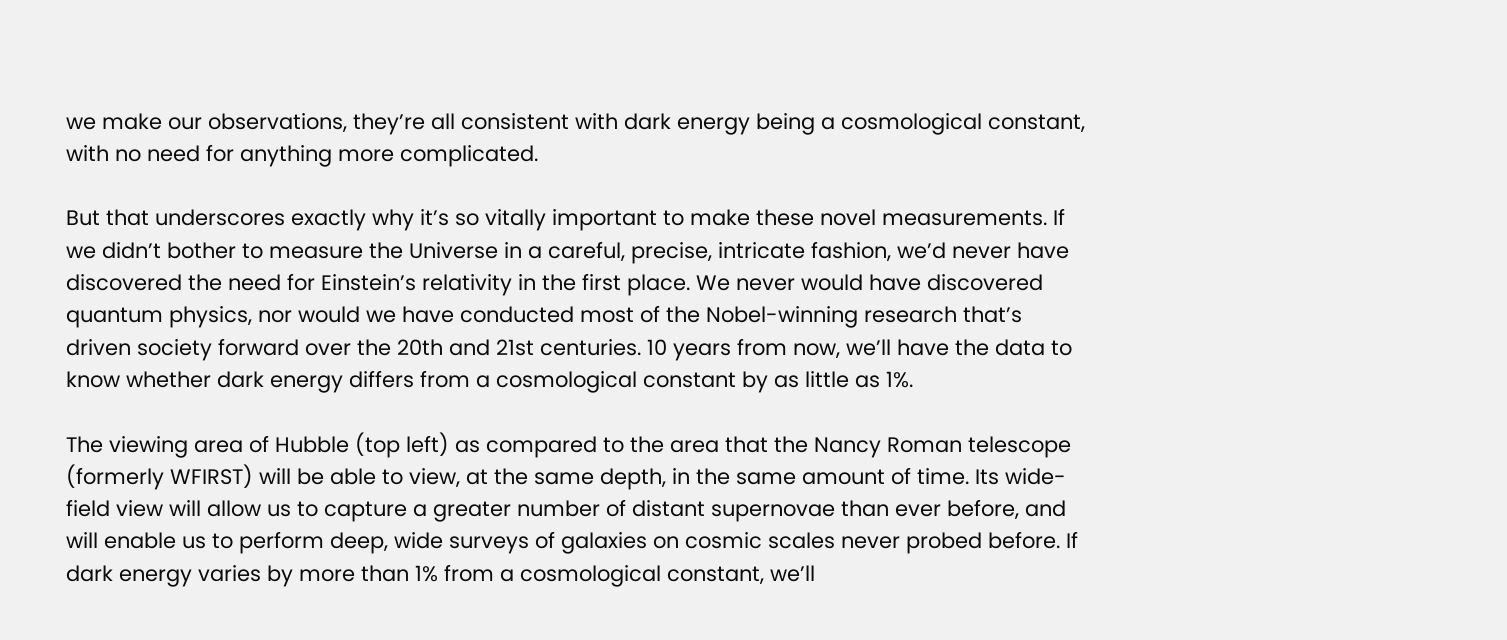we make our observations, they’re all consistent with dark energy being a cosmological constant, with no need for anything more complicated.

But that underscores exactly why it’s so vitally important to make these novel measurements. If we didn’t bother to measure the Universe in a careful, precise, intricate fashion, we’d never have discovered the need for Einstein’s relativity in the first place. We never would have discovered quantum physics, nor would we have conducted most of the Nobel-winning research that’s driven society forward over the 20th and 21st centuries. 10 years from now, we’ll have the data to know whether dark energy differs from a cosmological constant by as little as 1%.

The viewing area of Hubble (top left) as compared to the area that the Nancy Roman telescope (formerly WFIRST) will be able to view, at the same depth, in the same amount of time. Its wide-field view will allow us to capture a greater number of distant supernovae than ever before, and will enable us to perform deep, wide surveys of galaxies on cosmic scales never probed before. If dark energy varies by more than 1% from a cosmological constant, we’ll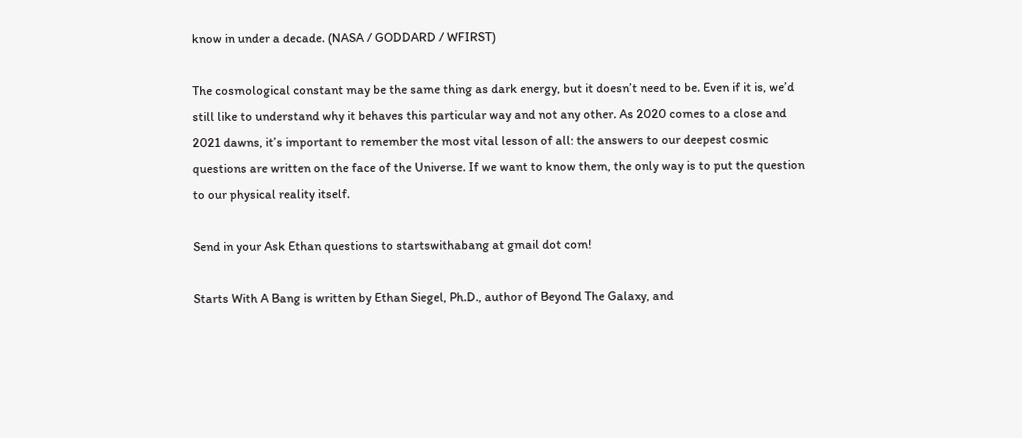know in under a decade. (NASA / GODDARD / WFIRST)

The cosmological constant may be the same thing as dark energy, but it doesn’t need to be. Even if it is, we’d still like to understand why it behaves this particular way and not any other. As 2020 comes to a close and 2021 dawns, it’s important to remember the most vital lesson of all: the answers to our deepest cosmic questions are written on the face of the Universe. If we want to know them, the only way is to put the question to our physical reality itself.

Send in your Ask Ethan questions to startswithabang at gmail dot com!

Starts With A Bang is written by Ethan Siegel, Ph.D., author of Beyond The Galaxy, and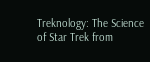Treknology: The Science of Star Trek from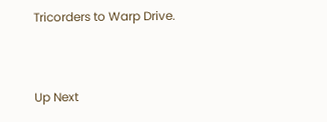Tricorders to Warp Drive.


Up Next